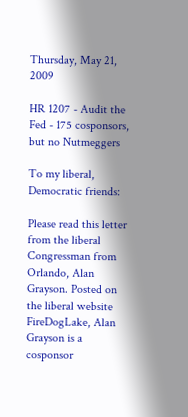Thursday, May 21, 2009

HR 1207 - Audit the Fed - 175 cosponsors, but no Nutmeggers

To my liberal, Democratic friends:

Please read this letter from the liberal Congressman from Orlando, Alan Grayson. Posted on the liberal website FireDogLake, Alan Grayson is a cosponsor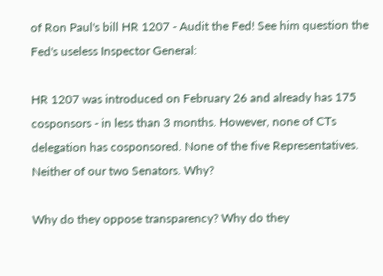of Ron Paul's bill HR 1207 - Audit the Fed! See him question the Fed's useless Inspector General:

HR 1207 was introduced on February 26 and already has 175 cosponsors - in less than 3 months. However, none of CTs delegation has cosponsored. None of the five Representatives. Neither of our two Senators. Why?

Why do they oppose transparency? Why do they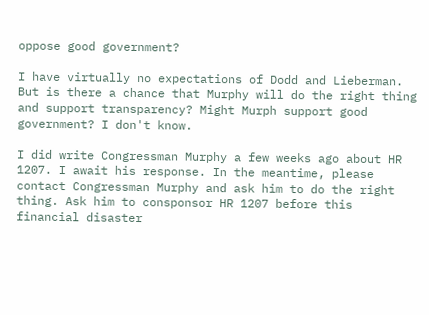oppose good government?

I have virtually no expectations of Dodd and Lieberman. But is there a chance that Murphy will do the right thing and support transparency? Might Murph support good government? I don't know.

I did write Congressman Murphy a few weeks ago about HR 1207. I await his response. In the meantime, please contact Congressman Murphy and ask him to do the right thing. Ask him to consponsor HR 1207 before this financial disaster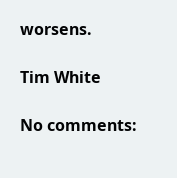worsens.

Tim White

No comments: